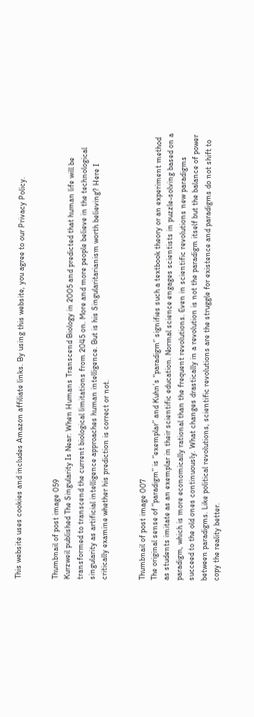This website uses cookies and includes Amazon affiliate links. By using this website, you agree to our Privacy Policy.


Thumbnail of post image 059
Kurzweil published The Singularity Is Near: When Humans Transcend Biology in 2005 and predicted that human life will be transformed to transcend the current biological limitations from 2045 on. More and more people believe in the technological singularity as artificial intelligence approaches human intelligence. But is his Singularitarianism worth believing? Here I critically examine whether his prediction is correct or not.


Thumbnail of post image 007
The original sense of “paradigm” is “exemplar” and Kuhn’s “paradigm” signifies such a textbook theory or an experiment method as students imitate as an exemplar in their scientific education. Normal science engages scientists in puzzle-solving based on a paradigm, which is more economically rational than the frequent revolutions. Even in scientific revolutions new paradigms succeed to the old ones continuously. What changes drastically in a revolution is not the paradigm itself but the balance of power between paradigms. Like political revolutions, scientific revolutions are the struggle for existence and paradigms do not shift to copy the reality better.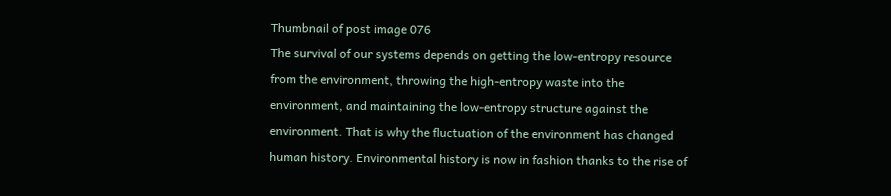Thumbnail of post image 076
The survival of our systems depends on getting the low-entropy resource from the environment, throwing the high-entropy waste into the environment, and maintaining the low-entropy structure against the environment. That is why the fluctuation of the environment has changed human history. Environmental history is now in fashion thanks to the rise of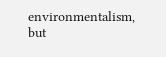environmentalism, but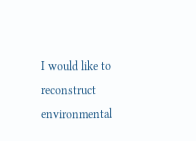I would like to reconstruct environmental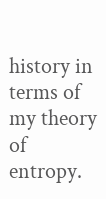history in terms of my theory of entropy.